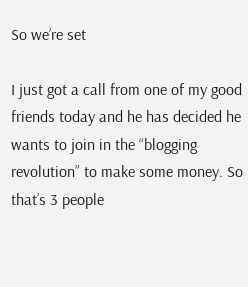So we’re set

I just got a call from one of my good friends today and he has decided he wants to join in the “blogging revolution” to make some money. So that’s 3 people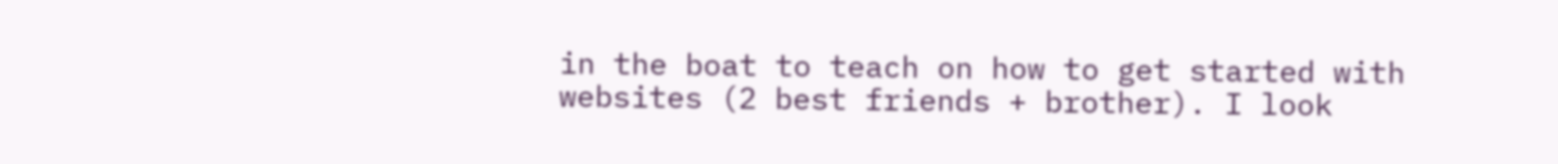in the boat to teach on how to get started with websites (2 best friends + brother). I look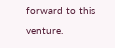forward to this venture.